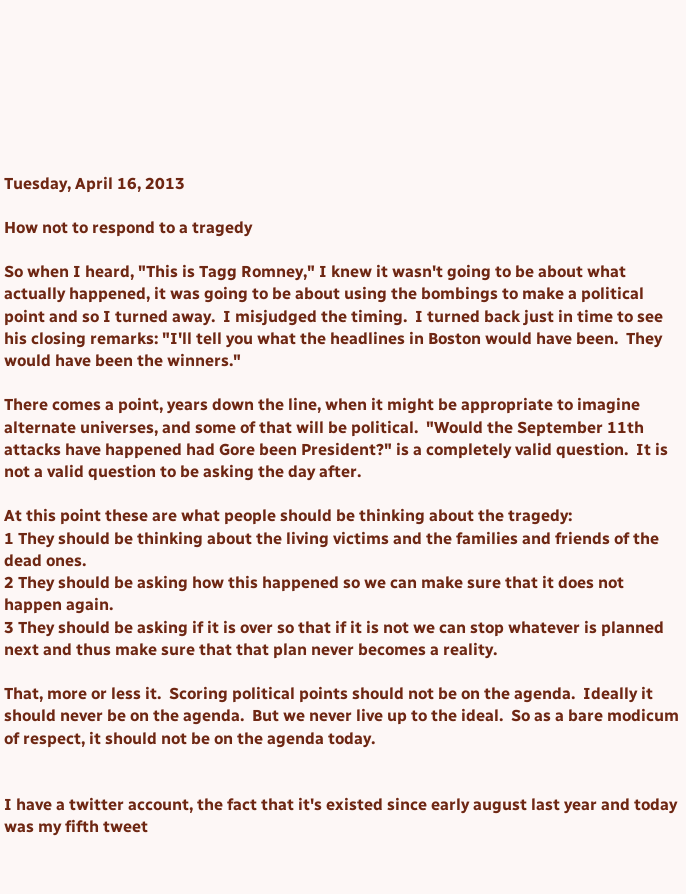Tuesday, April 16, 2013

How not to respond to a tragedy

So when I heard, "This is Tagg Romney," I knew it wasn't going to be about what actually happened, it was going to be about using the bombings to make a political point and so I turned away.  I misjudged the timing.  I turned back just in time to see his closing remarks: "I'll tell you what the headlines in Boston would have been.  They would have been the winners."

There comes a point, years down the line, when it might be appropriate to imagine alternate universes, and some of that will be political.  "Would the September 11th attacks have happened had Gore been President?" is a completely valid question.  It is not a valid question to be asking the day after.

At this point these are what people should be thinking about the tragedy:
1 They should be thinking about the living victims and the families and friends of the dead ones.
2 They should be asking how this happened so we can make sure that it does not happen again.
3 They should be asking if it is over so that if it is not we can stop whatever is planned next and thus make sure that that plan never becomes a reality.

That, more or less it.  Scoring political points should not be on the agenda.  Ideally it should never be on the agenda.  But we never live up to the ideal.  So as a bare modicum of respect, it should not be on the agenda today.


I have a twitter account, the fact that it's existed since early august last year and today was my fifth tweet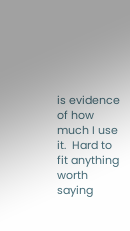is evidence of how much I use it.  Hard to fit anything worth saying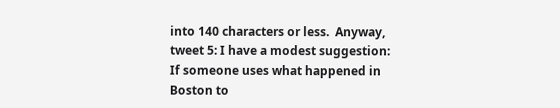into 140 characters or less.  Anyway, tweet 5: I have a modest suggestion: If someone uses what happened in Boston to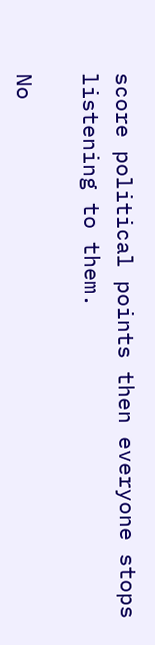score political points then everyone stops listening to them.

No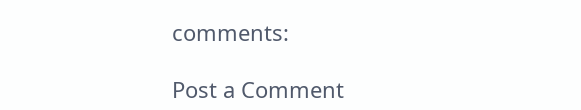comments:

Post a Comment